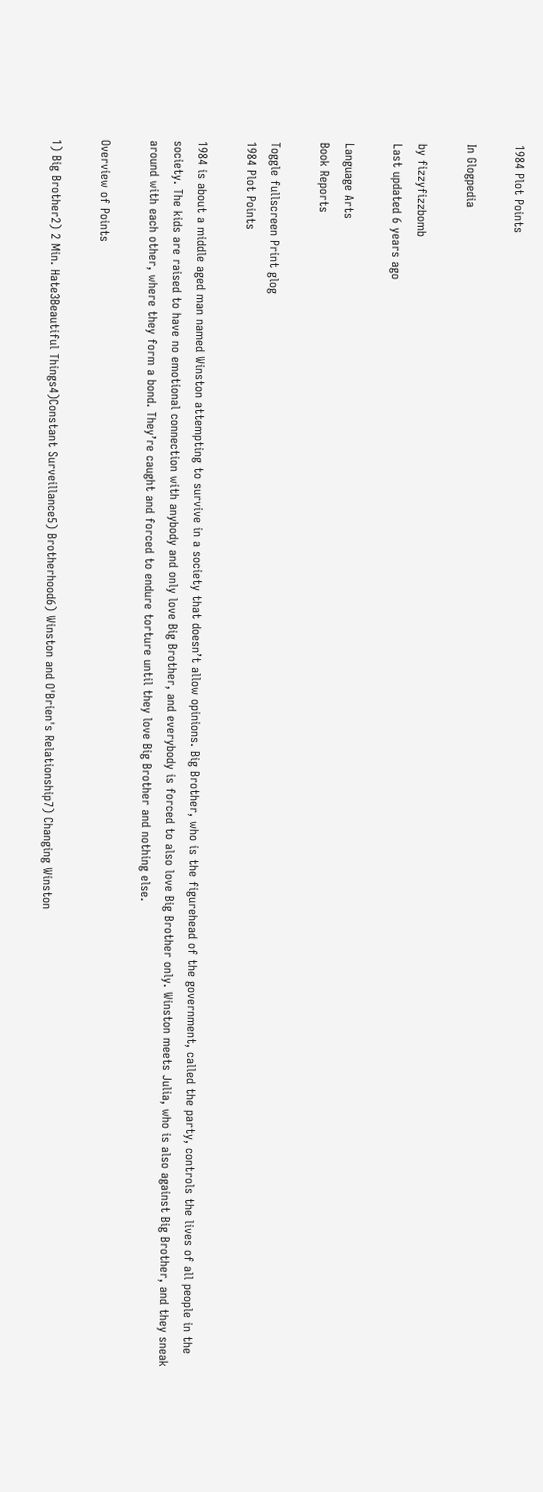1984 Plot Points

In Glogpedia

by fizzyfizzbomb
Last updated 6 years ago

Language Arts
Book Reports

Toggle fullscreen Print glog
1984 Plot Points

1984 is about a middle aged man named Winston attempting to survive in a society that doesn’t allow opinions. Big Brother, who is the figurehead of the government, called the party, controls the lives of all people in the society. The kids are raised to have no emotional connection with anybody and only love Big Brother, and everybody is forced to also love Big Brother only. Winston meets Julia, who is also against Big Brother, and they sneak around with each other, where they form a bond. They’re caught and forced to endure torture until they love Big Brother and nothing else.

Overview of Points

1) Big Brother2) 2 Min. Hate3Beautiful Things4)Constant Surveillance5) Brotherhood6) Winston and O'Brien's Relationship7) Changing Winston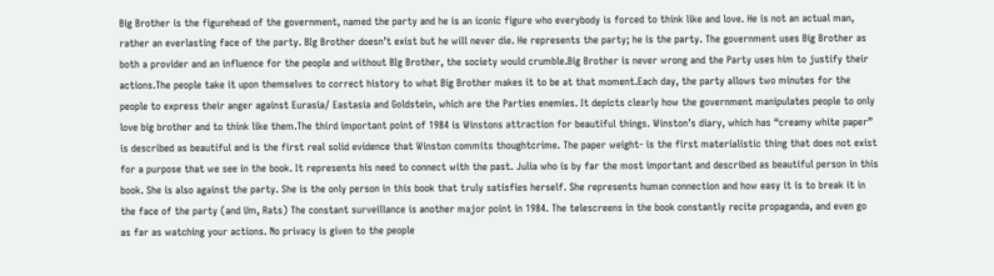Big Brother is the figurehead of the government, named the party and he is an iconic figure who everybody is forced to think like and love. He is not an actual man, rather an everlasting face of the party. BIg Brother doesn’t exist but he will never die. He represents the party; he is the party. The government uses Big Brother as both a provider and an influence for the people and without BIg Brother, the society would crumble.Big Brother is never wrong and the Party uses him to justify their actions.The people take it upon themselves to correct history to what Big Brother makes it to be at that moment.Each day, the party allows two minutes for the people to express their anger against Eurasia/ Eastasia and Goldstein, which are the Parties enemies. It depicts clearly how the government manipulates people to only love big brother and to think like them.The third important point of 1984 is Winstons attraction for beautiful things. Winston’s diary, which has “creamy white paper” is described as beautiful and is the first real solid evidence that Winston commits thoughtcrime. The paper weight- is the first materialistic thing that does not exist for a purpose that we see in the book. It represents his need to connect with the past. Julia who is by far the most important and described as beautiful person in this book. She is also against the party. She is the only person in this book that truly satisfies herself. She represents human connection and how easy it is to break it in the face of the party (and Um, Rats) The constant surveillance is another major point in 1984. The telescreens in the book constantly recite propaganda, and even go as far as watching your actions. No privacy is given to the people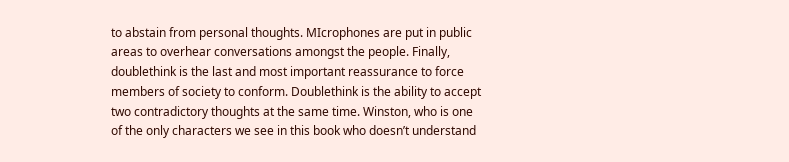to abstain from personal thoughts. MIcrophones are put in public areas to overhear conversations amongst the people. Finally, doublethink is the last and most important reassurance to force members of society to conform. Doublethink is the ability to accept two contradictory thoughts at the same time. Winston, who is one of the only characters we see in this book who doesn’t understand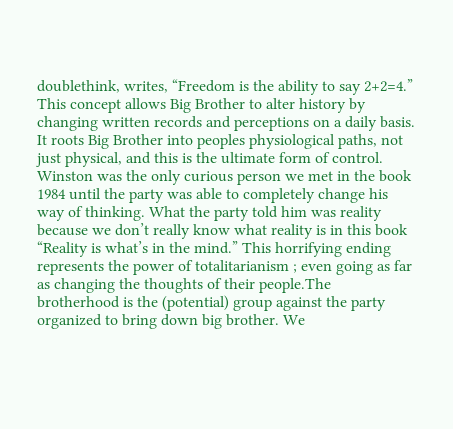doublethink, writes, “Freedom is the ability to say 2+2=4.” This concept allows Big Brother to alter history by changing written records and perceptions on a daily basis. It roots Big Brother into peoples physiological paths, not just physical, and this is the ultimate form of control. Winston was the only curious person we met in the book 1984 until the party was able to completely change his way of thinking. What the party told him was reality because we don’t really know what reality is in this book “Reality is what’s in the mind.” This horrifying ending represents the power of totalitarianism ; even going as far as changing the thoughts of their people.The brotherhood is the (potential) group against the party organized to bring down big brother. We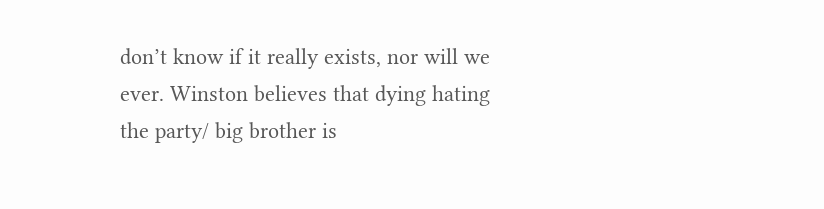don’t know if it really exists, nor will we ever. Winston believes that dying hating the party/ big brother is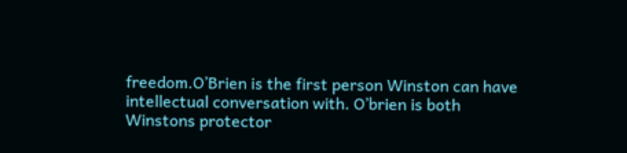freedom.O’Brien is the first person Winston can have intellectual conversation with. O’brien is both Winstons protector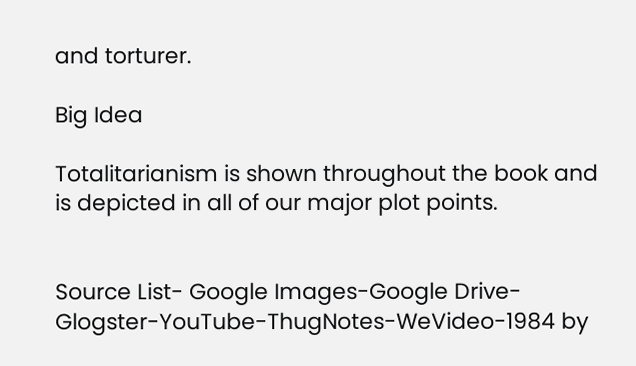and torturer.

Big Idea

Totalitarianism is shown throughout the book and is depicted in all of our major plot points.


Source List- Google Images-Google Drive-Glogster-YouTube-ThugNotes-WeVideo-1984 by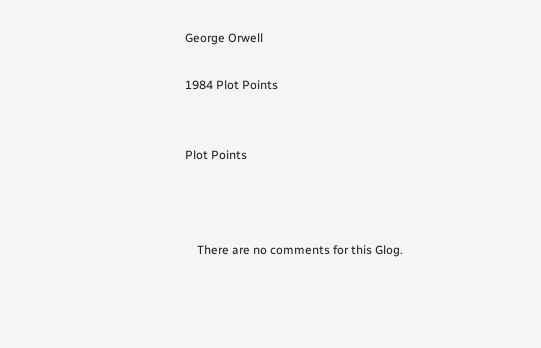George Orwell

1984 Plot Points


Plot Points



    There are no comments for this Glog.